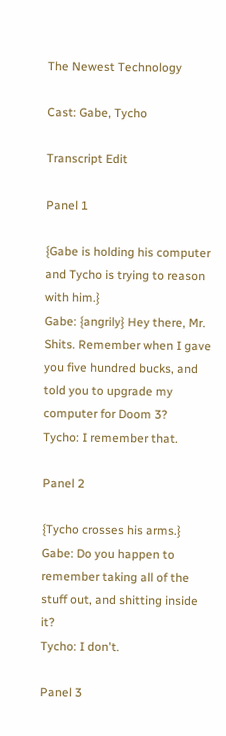The Newest Technology

Cast: Gabe, Tycho

Transcript Edit

Panel 1

{Gabe is holding his computer and Tycho is trying to reason with him.}
Gabe: {angrily} Hey there, Mr. Shits. Remember when I gave you five hundred bucks, and told you to upgrade my computer for Doom 3?
Tycho: I remember that.

Panel 2

{Tycho crosses his arms.}
Gabe: Do you happen to remember taking all of the stuff out, and shitting inside it?
Tycho: I don't.

Panel 3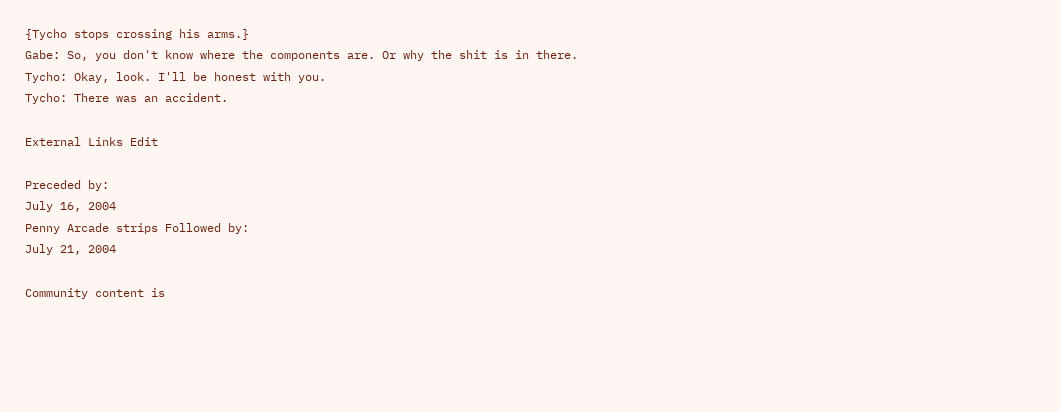{Tycho stops crossing his arms.}
Gabe: So, you don't know where the components are. Or why the shit is in there.
Tycho: Okay, look. I'll be honest with you.
Tycho: There was an accident.

External Links Edit

Preceded by:
July 16, 2004
Penny Arcade strips Followed by:
July 21, 2004

Community content is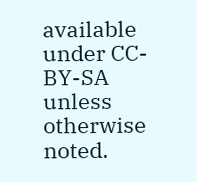available under CC-BY-SA unless otherwise noted.